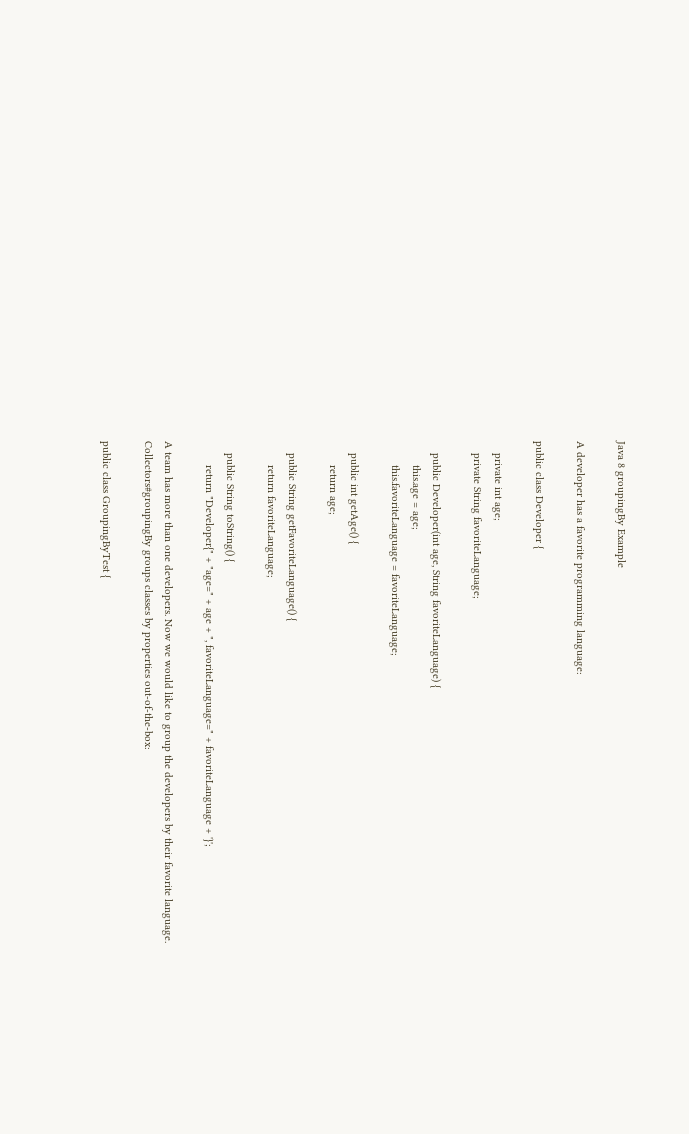Java 8 groupingBy Example

A developer has a favorite programming language:

public class Developer {

    private int age;
    private String favoriteLanguage;

    public Developer(int age, String favoriteLanguage) {
        this.age = age;
        this.favoriteLanguage = favoriteLanguage;

    public int getAge() {
        return age;

    public String getFavoriteLanguage() {
        return favoriteLanguage;

    public String toString() {
        return "Developer{" + "age=" + age + ", favoriteLanguage=" + favoriteLanguage + '}';

A team has more than one developers. Now we would like to group the developers by their favorite language. Collectors#groupingBy groups classes by properties out-of-the-box:

public class GroupingByTest {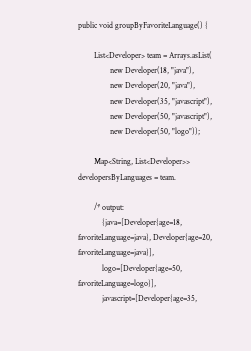public void groupByFavoriteLanguage() {

        List<Developer> team = Arrays.asList(
                new Developer(18, "java"),
                new Developer(20, "java"),
                new Developer(35, "javascript"),
                new Developer(50, "javascript"),
                new Developer(50, "logo"));

        Map<String, List<Developer>> developersByLanguages = team.

        /* output:
            {java=[Developer{age=18, favoriteLanguage=java}, Developer{age=20, favoriteLanguage=java}],
            logo=[Developer{age=50, favoriteLanguage=logo}],
            javascript=[Developer{age=35,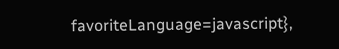favoriteLanguage=javascript},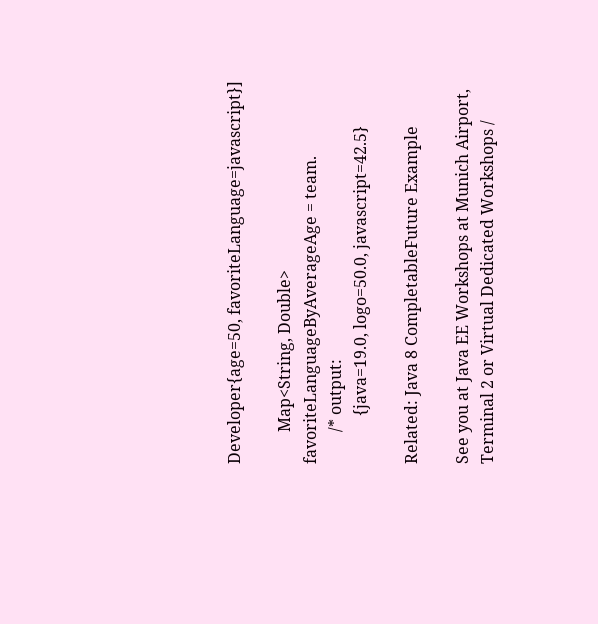Developer{age=50, favoriteLanguage=javascript}]

        Map<String, Double> favoriteLanguageByAverageAge = team.
        /* output:
            {java=19.0, logo=50.0, javascript=42.5}

Related: Java 8 CompletableFuture Example

See you at Java EE Workshops at Munich Airport, Terminal 2 or Virtual Dedicated Workshops /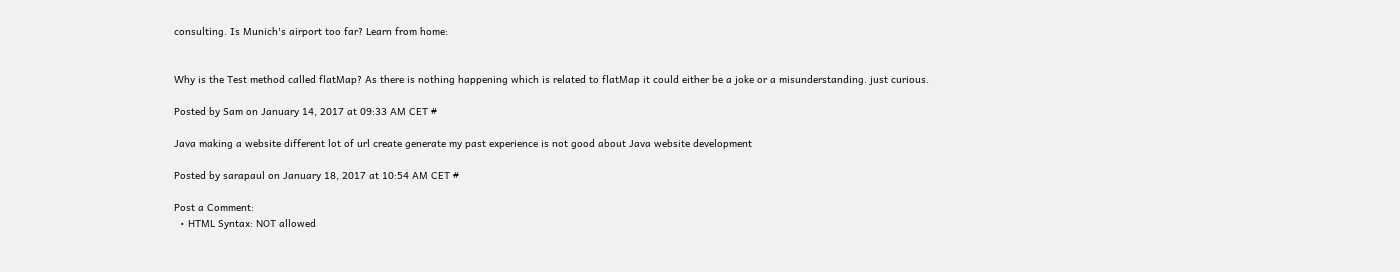consulting. Is Munich's airport too far? Learn from home:


Why is the Test method called flatMap? As there is nothing happening which is related to flatMap it could either be a joke or a misunderstanding. just curious.

Posted by Sam on January 14, 2017 at 09:33 AM CET #

Java making a website different lot of url create generate my past experience is not good about Java website development

Posted by sarapaul on January 18, 2017 at 10:54 AM CET #

Post a Comment:
  • HTML Syntax: NOT allowed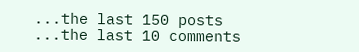...the last 150 posts
...the last 10 comments